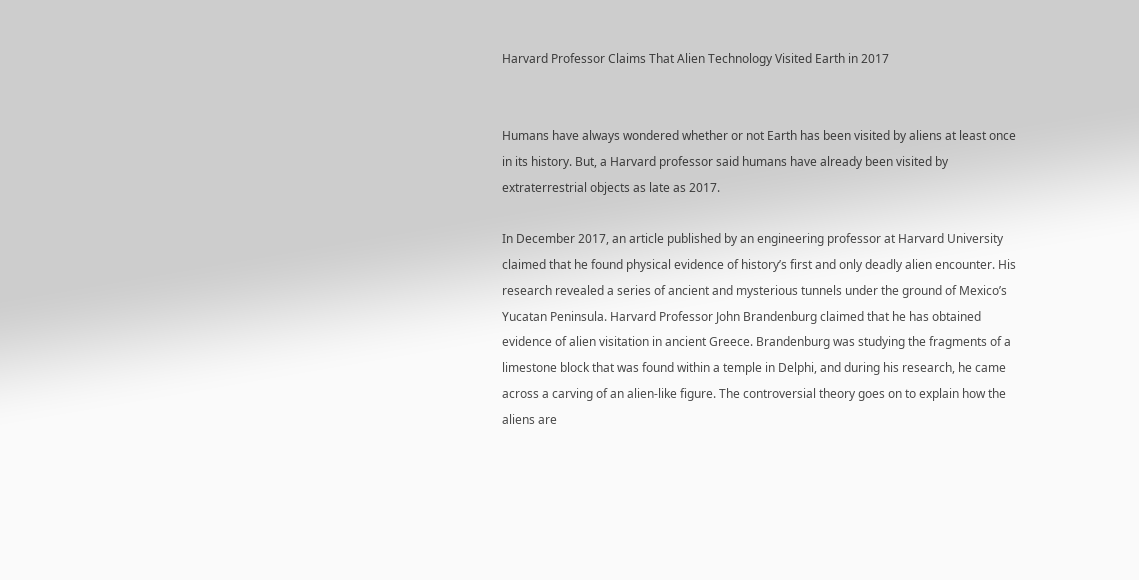Harvard Professor Claims That Alien Technology Visited Earth in 2017


Humans have always wondered whether or not Earth has been visited by aliens at least once in its history. But, a Harvard professor said humans have already been visited by extraterrestrial objects as late as 2017.

In December 2017, an article published by an engineering professor at Harvard University claimed that he found physical evidence of history’s first and only deadly alien encounter. His research revealed a series of ancient and mysterious tunnels under the ground of Mexico’s Yucatan Peninsula. Harvard Professor John Brandenburg claimed that he has obtained evidence of alien visitation in ancient Greece. Brandenburg was studying the fragments of a limestone block that was found within a temple in Delphi, and during his research, he came across a carving of an alien-like figure. The controversial theory goes on to explain how the aliens are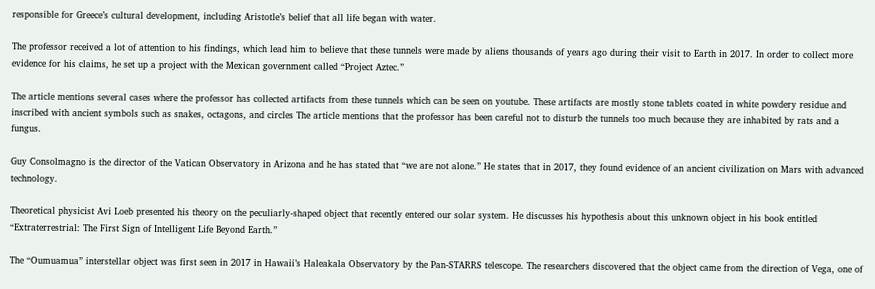responsible for Greece’s cultural development, including Aristotle’s belief that all life began with water.

The professor received a lot of attention to his findings, which lead him to believe that these tunnels were made by aliens thousands of years ago during their visit to Earth in 2017. In order to collect more evidence for his claims, he set up a project with the Mexican government called “Project Aztec.”

The article mentions several cases where the professor has collected artifacts from these tunnels which can be seen on youtube. These artifacts are mostly stone tablets coated in white powdery residue and inscribed with ancient symbols such as snakes, octagons, and circles The article mentions that the professor has been careful not to disturb the tunnels too much because they are inhabited by rats and a fungus.

Guy Consolmagno is the director of the Vatican Observatory in Arizona and he has stated that “we are not alone.” He states that in 2017, they found evidence of an ancient civilization on Mars with advanced technology.

Theoretical physicist Avi Loeb presented his theory on the peculiarly-shaped object that recently entered our solar system. He discusses his hypothesis about this unknown object in his book entitled “Extraterrestrial: The First Sign of Intelligent Life Beyond Earth.”

The “Oumuamua” interstellar object was first seen in 2017 in Hawaii’s Haleakala Observatory by the Pan-STARRS telescope. The researchers discovered that the object came from the direction of Vega, one of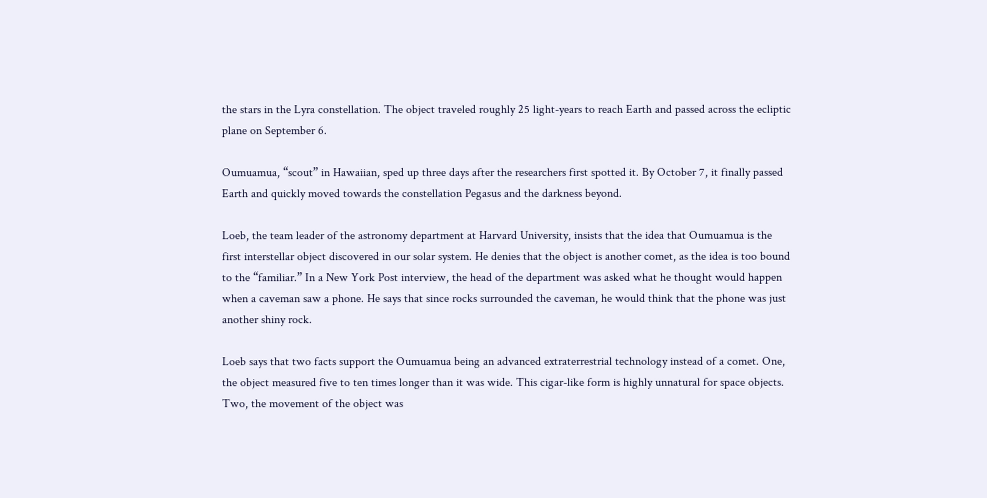the stars in the Lyra constellation. The object traveled roughly 25 light-years to reach Earth and passed across the ecliptic plane on September 6.

Oumuamua, “scout” in Hawaiian, sped up three days after the researchers first spotted it. By October 7, it finally passed Earth and quickly moved towards the constellation Pegasus and the darkness beyond.

Loeb, the team leader of the astronomy department at Harvard University, insists that the idea that Oumuamua is the first interstellar object discovered in our solar system. He denies that the object is another comet, as the idea is too bound to the “familiar.” In a New York Post interview, the head of the department was asked what he thought would happen when a caveman saw a phone. He says that since rocks surrounded the caveman, he would think that the phone was just another shiny rock.

Loeb says that two facts support the Oumuamua being an advanced extraterrestrial technology instead of a comet. One, the object measured five to ten times longer than it was wide. This cigar-like form is highly unnatural for space objects. Two, the movement of the object was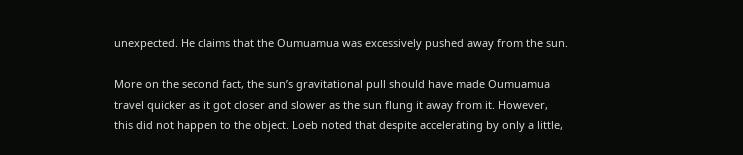unexpected. He claims that the Oumuamua was excessively pushed away from the sun.

More on the second fact, the sun’s gravitational pull should have made Oumuamua travel quicker as it got closer and slower as the sun flung it away from it. However, this did not happen to the object. Loeb noted that despite accelerating by only a little,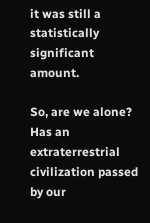it was still a statistically significant amount.

So, are we alone? Has an extraterrestrial civilization passed by our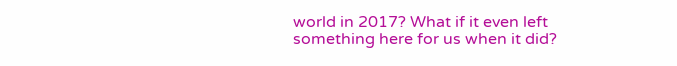world in 2017? What if it even left something here for us when it did?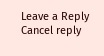Leave a Reply Cancel reply